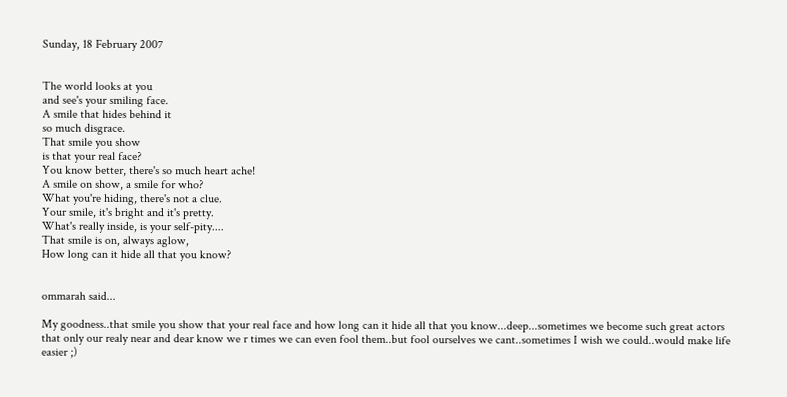Sunday, 18 February 2007


The world looks at you
and see's your smiling face.
A smile that hides behind it
so much disgrace.
That smile you show
is that your real face?
You know better, there's so much heart ache!
A smile on show, a smile for who?
What you're hiding, there's not a clue.
Your smile, it's bright and it's pretty.
What's really inside, is your self-pity....
That smile is on, always aglow,
How long can it hide all that you know?


ommarah said...

My goodness..that smile you show that your real face and how long can it hide all that you know...deep...sometimes we become such great actors that only our realy near and dear know we r times we can even fool them..but fool ourselves we cant..sometimes I wish we could..would make life easier ;)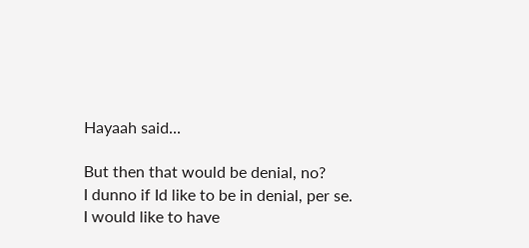Hayaah said...

But then that would be denial, no?
I dunno if Id like to be in denial, per se.
I would like to have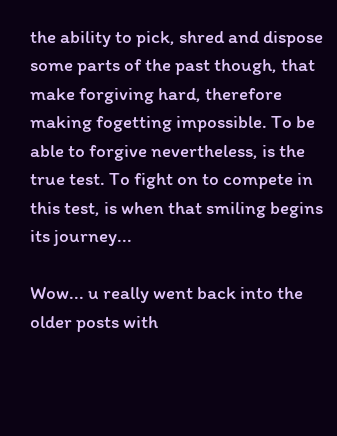the ability to pick, shred and dispose some parts of the past though, that make forgiving hard, therefore making fogetting impossible. To be able to forgive nevertheless, is the true test. To fight on to compete in this test, is when that smiling begins its journey...

Wow... u really went back into the older posts with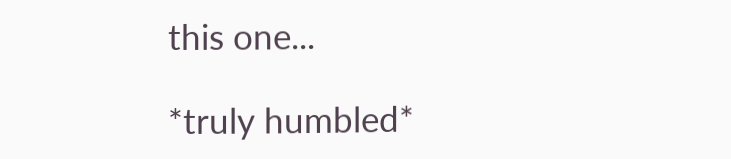this one...

*truly humbled*